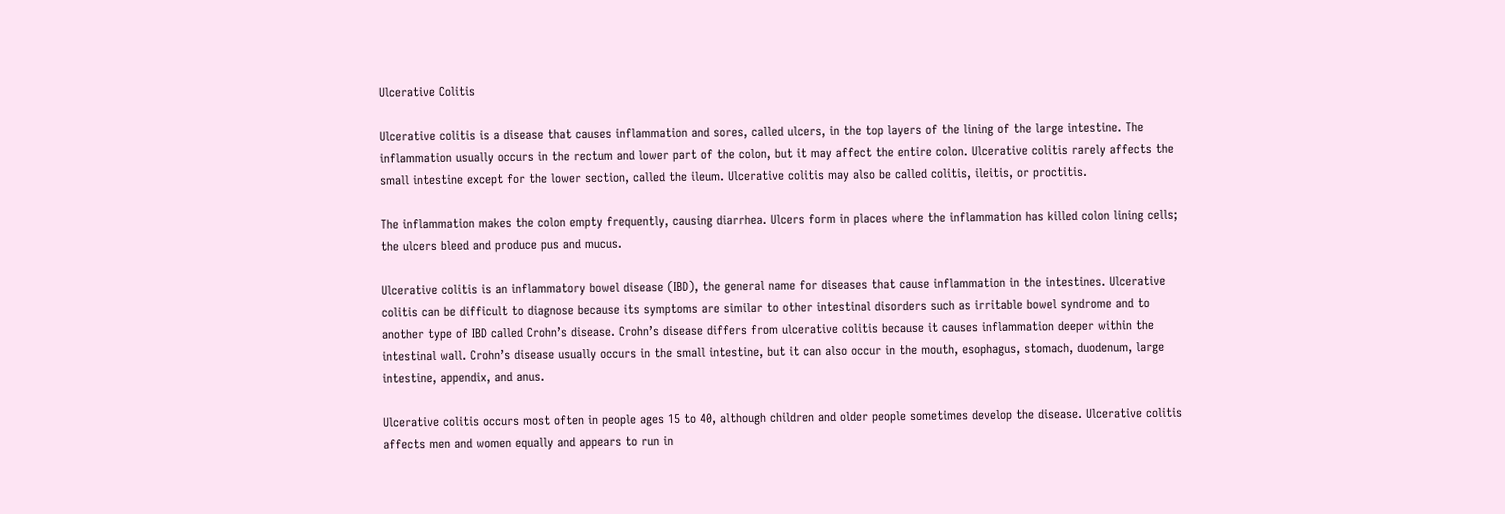Ulcerative Colitis

Ulcerative colitis is a disease that causes inflammation and sores, called ulcers, in the top layers of the lining of the large intestine. The inflammation usually occurs in the rectum and lower part of the colon, but it may affect the entire colon. Ulcerative colitis rarely affects the small intestine except for the lower section, called the ileum. Ulcerative colitis may also be called colitis, ileitis, or proctitis.

The inflammation makes the colon empty frequently, causing diarrhea. Ulcers form in places where the inflammation has killed colon lining cells; the ulcers bleed and produce pus and mucus.

Ulcerative colitis is an inflammatory bowel disease (IBD), the general name for diseases that cause inflammation in the intestines. Ulcerative colitis can be difficult to diagnose because its symptoms are similar to other intestinal disorders such as irritable bowel syndrome and to another type of IBD called Crohn’s disease. Crohn’s disease differs from ulcerative colitis because it causes inflammation deeper within the intestinal wall. Crohn’s disease usually occurs in the small intestine, but it can also occur in the mouth, esophagus, stomach, duodenum, large intestine, appendix, and anus.

Ulcerative colitis occurs most often in people ages 15 to 40, although children and older people sometimes develop the disease. Ulcerative colitis affects men and women equally and appears to run in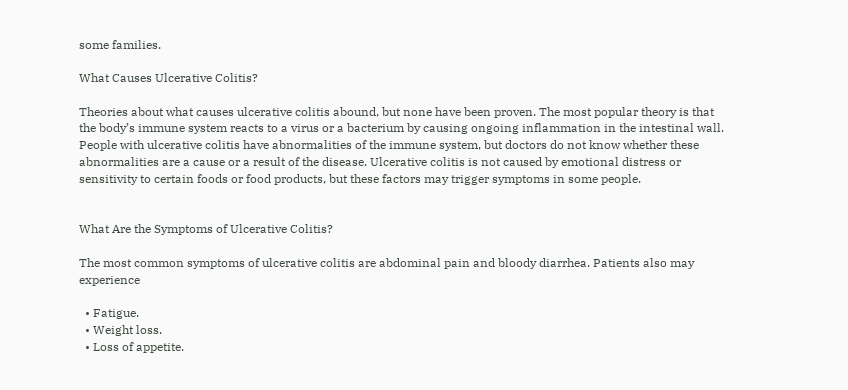some families.

What Causes Ulcerative Colitis?

Theories about what causes ulcerative colitis abound, but none have been proven. The most popular theory is that the body’s immune system reacts to a virus or a bacterium by causing ongoing inflammation in the intestinal wall. People with ulcerative colitis have abnormalities of the immune system, but doctors do not know whether these abnormalities are a cause or a result of the disease. Ulcerative colitis is not caused by emotional distress or sensitivity to certain foods or food products, but these factors may trigger symptoms in some people.


What Are the Symptoms of Ulcerative Colitis?

The most common symptoms of ulcerative colitis are abdominal pain and bloody diarrhea. Patients also may experience

  • Fatigue.
  • Weight loss.
  • Loss of appetite.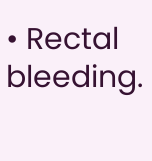• Rectal bleeding.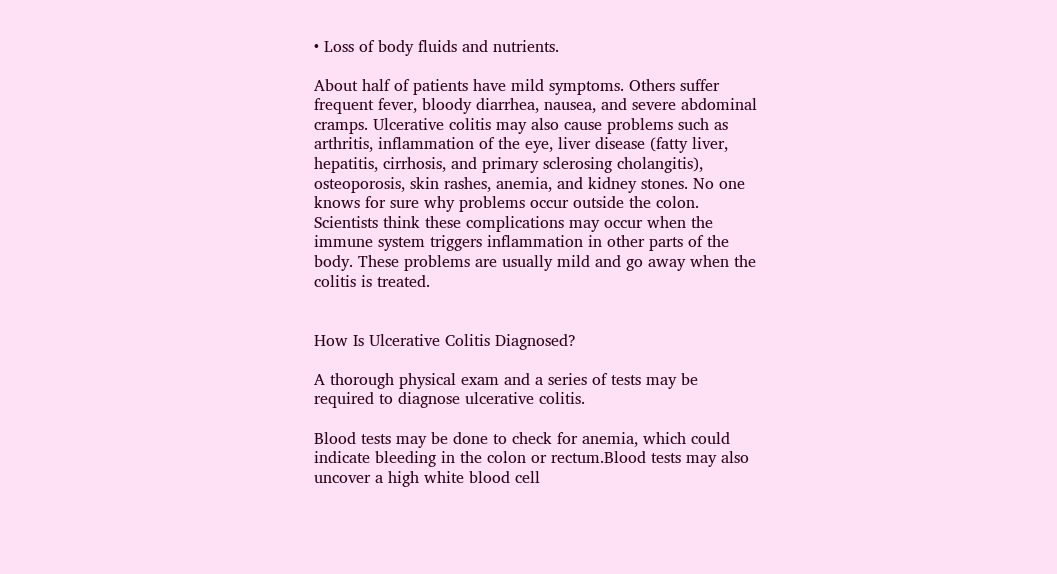• Loss of body fluids and nutrients.

About half of patients have mild symptoms. Others suffer frequent fever, bloody diarrhea, nausea, and severe abdominal cramps. Ulcerative colitis may also cause problems such as arthritis, inflammation of the eye, liver disease (fatty liver, hepatitis, cirrhosis, and primary sclerosing cholangitis), osteoporosis, skin rashes, anemia, and kidney stones. No one knows for sure why problems occur outside the colon. Scientists think these complications may occur when the immune system triggers inflammation in other parts of the body. These problems are usually mild and go away when the colitis is treated.


How Is Ulcerative Colitis Diagnosed?

A thorough physical exam and a series of tests may be required to diagnose ulcerative colitis.

Blood tests may be done to check for anemia, which could indicate bleeding in the colon or rectum.Blood tests may also uncover a high white blood cell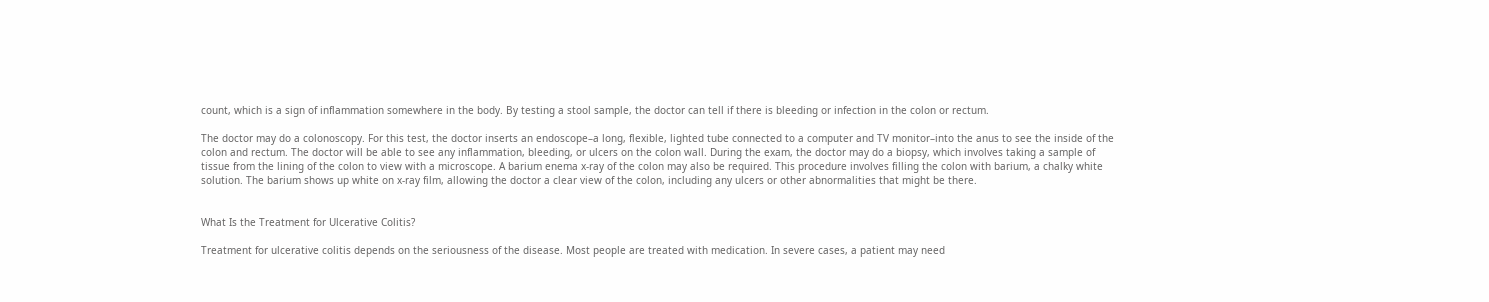count, which is a sign of inflammation somewhere in the body. By testing a stool sample, the doctor can tell if there is bleeding or infection in the colon or rectum.

The doctor may do a colonoscopy. For this test, the doctor inserts an endoscope–a long, flexible, lighted tube connected to a computer and TV monitor–into the anus to see the inside of the colon and rectum. The doctor will be able to see any inflammation, bleeding, or ulcers on the colon wall. During the exam, the doctor may do a biopsy, which involves taking a sample of tissue from the lining of the colon to view with a microscope. A barium enema x-ray of the colon may also be required. This procedure involves filling the colon with barium, a chalky white solution. The barium shows up white on x-ray film, allowing the doctor a clear view of the colon, including any ulcers or other abnormalities that might be there.


What Is the Treatment for Ulcerative Colitis?

Treatment for ulcerative colitis depends on the seriousness of the disease. Most people are treated with medication. In severe cases, a patient may need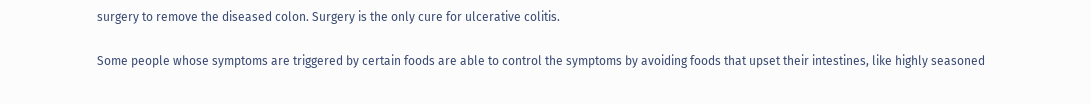surgery to remove the diseased colon. Surgery is the only cure for ulcerative colitis.

Some people whose symptoms are triggered by certain foods are able to control the symptoms by avoiding foods that upset their intestines, like highly seasoned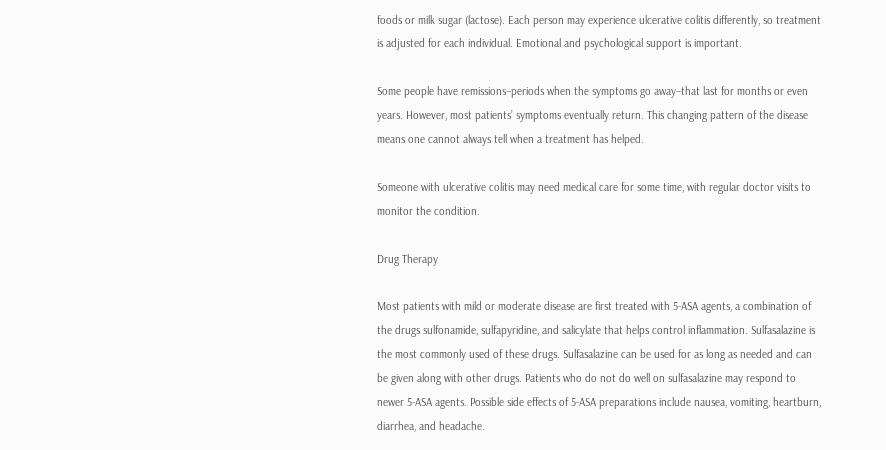foods or milk sugar (lactose). Each person may experience ulcerative colitis differently, so treatment is adjusted for each individual. Emotional and psychological support is important.

Some people have remissions–periods when the symptoms go away–that last for months or even years. However, most patients’ symptoms eventually return. This changing pattern of the disease means one cannot always tell when a treatment has helped.

Someone with ulcerative colitis may need medical care for some time, with regular doctor visits to monitor the condition.

Drug Therapy

Most patients with mild or moderate disease are first treated with 5-ASA agents, a combination of the drugs sulfonamide, sulfapyridine, and salicylate that helps control inflammation. Sulfasalazine is the most commonly used of these drugs. Sulfasalazine can be used for as long as needed and can be given along with other drugs. Patients who do not do well on sulfasalazine may respond to newer 5-ASA agents. Possible side effects of 5-ASA preparations include nausea, vomiting, heartburn, diarrhea, and headache.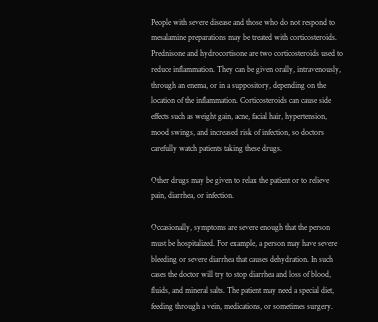People with severe disease and those who do not respond to mesalamine preparations may be treated with corticosteroids. Prednisone and hydrocortisone are two corticosteroids used to reduce inflammation. They can be given orally, intravenously, through an enema, or in a suppository, depending on the location of the inflammation. Corticosteroids can cause side effects such as weight gain, acne, facial hair, hypertension, mood swings, and increased risk of infection, so doctors carefully watch patients taking these drugs.

Other drugs may be given to relax the patient or to relieve pain, diarrhea, or infection.

Occasionally, symptoms are severe enough that the person must be hospitalized. For example, a person may have severe bleeding or severe diarrhea that causes dehydration. In such cases the doctor will try to stop diarrhea and loss of blood, fluids, and mineral salts. The patient may need a special diet, feeding through a vein, medications, or sometimes surgery.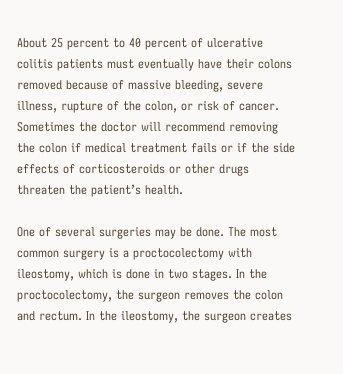About 25 percent to 40 percent of ulcerative colitis patients must eventually have their colons removed because of massive bleeding, severe illness, rupture of the colon, or risk of cancer. Sometimes the doctor will recommend removing the colon if medical treatment fails or if the side effects of corticosteroids or other drugs threaten the patient’s health.

One of several surgeries may be done. The most common surgery is a proctocolectomy with ileostomy, which is done in two stages. In the proctocolectomy, the surgeon removes the colon and rectum. In the ileostomy, the surgeon creates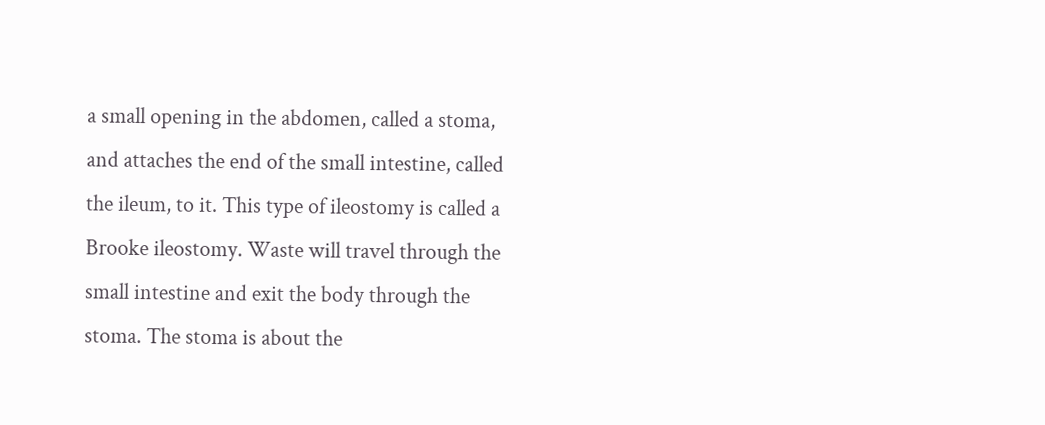a small opening in the abdomen, called a stoma, and attaches the end of the small intestine, called the ileum, to it. This type of ileostomy is called a Brooke ileostomy. Waste will travel through the small intestine and exit the body through the stoma. The stoma is about the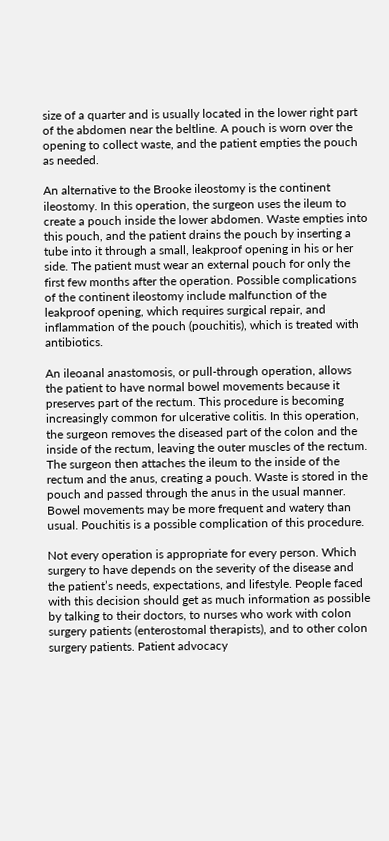size of a quarter and is usually located in the lower right part of the abdomen near the beltline. A pouch is worn over the opening to collect waste, and the patient empties the pouch as needed.

An alternative to the Brooke ileostomy is the continent ileostomy. In this operation, the surgeon uses the ileum to create a pouch inside the lower abdomen. Waste empties into this pouch, and the patient drains the pouch by inserting a tube into it through a small, leakproof opening in his or her side. The patient must wear an external pouch for only the first few months after the operation. Possible complications of the continent ileostomy include malfunction of the leakproof opening, which requires surgical repair, and inflammation of the pouch (pouchitis), which is treated with antibiotics.

An ileoanal anastomosis, or pull-through operation, allows the patient to have normal bowel movements because it preserves part of the rectum. This procedure is becoming increasingly common for ulcerative colitis. In this operation, the surgeon removes the diseased part of the colon and the inside of the rectum, leaving the outer muscles of the rectum. The surgeon then attaches the ileum to the inside of the rectum and the anus, creating a pouch. Waste is stored in the pouch and passed through the anus in the usual manner. Bowel movements may be more frequent and watery than usual. Pouchitis is a possible complication of this procedure.

Not every operation is appropriate for every person. Which surgery to have depends on the severity of the disease and the patient’s needs, expectations, and lifestyle. People faced with this decision should get as much information as possible by talking to their doctors, to nurses who work with colon surgery patients (enterostomal therapists), and to other colon surgery patients. Patient advocacy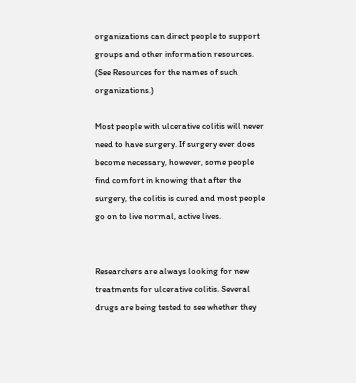organizations can direct people to support groups and other information resources. (See Resources for the names of such organizations.)

Most people with ulcerative colitis will never need to have surgery. If surgery ever does become necessary, however, some people find comfort in knowing that after the surgery, the colitis is cured and most people go on to live normal, active lives.


Researchers are always looking for new treatments for ulcerative colitis. Several drugs are being tested to see whether they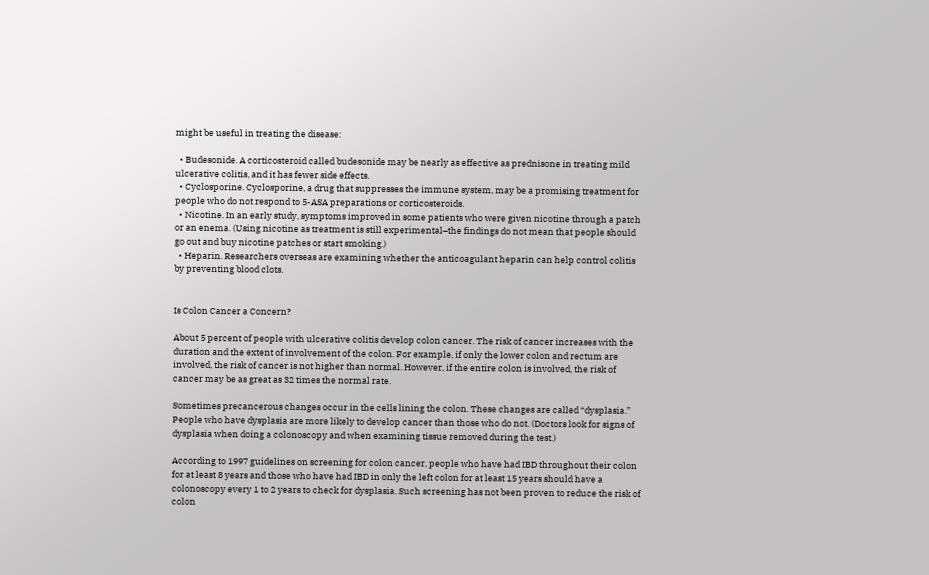might be useful in treating the disease:

  • Budesonide. A corticosteroid called budesonide may be nearly as effective as prednisone in treating mild ulcerative colitis, and it has fewer side effects.
  • Cyclosporine. Cyclosporine, a drug that suppresses the immune system, may be a promising treatment for people who do not respond to 5-ASA preparations or corticosteroids.
  • Nicotine. In an early study, symptoms improved in some patients who were given nicotine through a patch or an enema. (Using nicotine as treatment is still experimental–the findings do not mean that people should go out and buy nicotine patches or start smoking.)
  • Heparin. Researchers overseas are examining whether the anticoagulant heparin can help control colitis by preventing blood clots.


Is Colon Cancer a Concern?

About 5 percent of people with ulcerative colitis develop colon cancer. The risk of cancer increases with the duration and the extent of involvement of the colon. For example, if only the lower colon and rectum are involved, the risk of cancer is not higher than normal. However, if the entire colon is involved, the risk of cancer may be as great as 32 times the normal rate.

Sometimes precancerous changes occur in the cells lining the colon. These changes are called “dysplasia.” People who have dysplasia are more likely to develop cancer than those who do not. (Doctors look for signs of dysplasia when doing a colonoscopy and when examining tissue removed during the test.)

According to 1997 guidelines on screening for colon cancer, people who have had IBD throughout their colon for at least 8 years and those who have had IBD in only the left colon for at least 15 years should have a colonoscopy every 1 to 2 years to check for dysplasia. Such screening has not been proven to reduce the risk of colon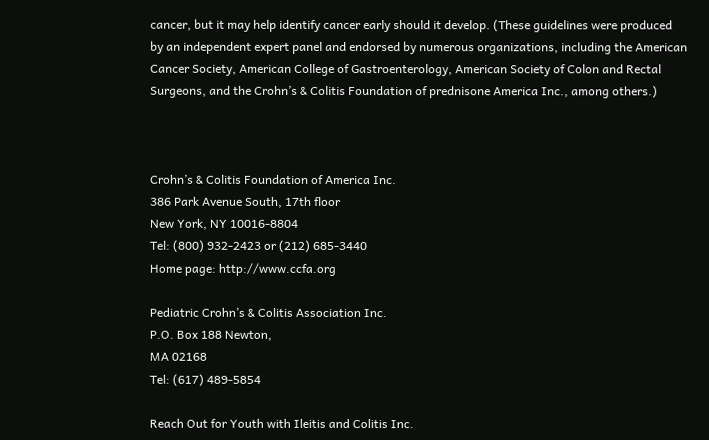cancer, but it may help identify cancer early should it develop. (These guidelines were produced by an independent expert panel and endorsed by numerous organizations, including the American Cancer Society, American College of Gastroenterology, American Society of Colon and Rectal Surgeons, and the Crohn’s & Colitis Foundation of prednisone America Inc., among others.)



Crohn’s & Colitis Foundation of America Inc.
386 Park Avenue South, 17th floor
New York, NY 10016-8804
Tel: (800) 932-2423 or (212) 685-3440
Home page: http://www.ccfa.org

Pediatric Crohn’s & Colitis Association Inc.
P.O. Box 188 Newton,
MA 02168
Tel: (617) 489-5854

Reach Out for Youth with Ileitis and Colitis Inc.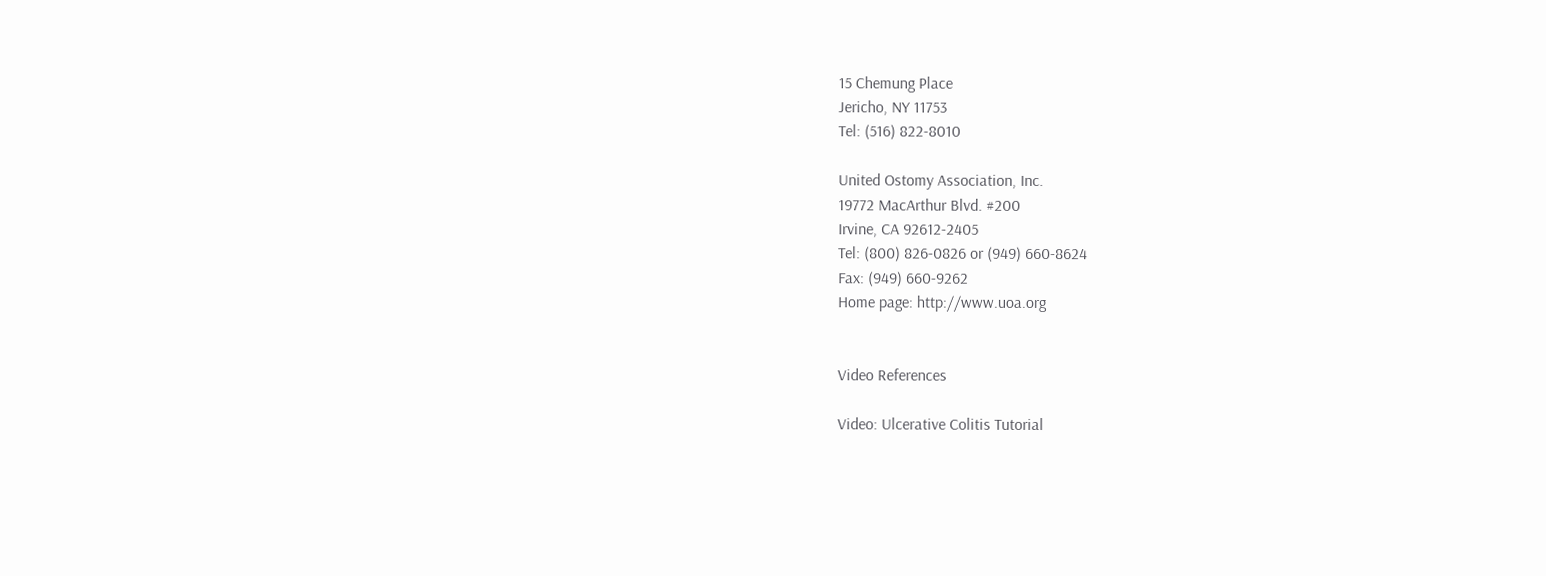15 Chemung Place
Jericho, NY 11753
Tel: (516) 822-8010

United Ostomy Association, Inc.
19772 MacArthur Blvd. #200
Irvine, CA 92612-2405
Tel: (800) 826-0826 or (949) 660-8624
Fax: (949) 660-9262
Home page: http://www.uoa.org


Video References

Video: Ulcerative Colitis Tutorial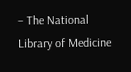– The National Library of Medicine